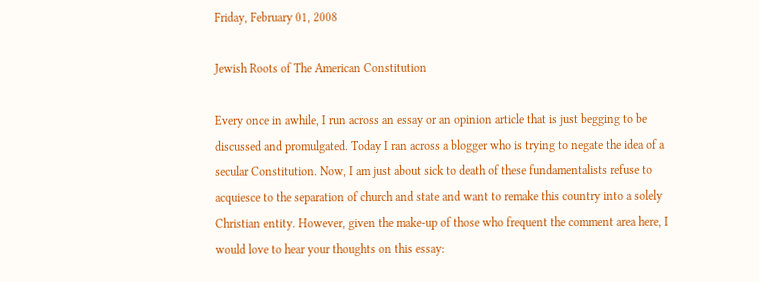Friday, February 01, 2008

Jewish Roots of The American Constitution

Every once in awhile, I run across an essay or an opinion article that is just begging to be discussed and promulgated. Today I ran across a blogger who is trying to negate the idea of a secular Constitution. Now, I am just about sick to death of these fundamentalists refuse to acquiesce to the separation of church and state and want to remake this country into a solely Christian entity. However, given the make-up of those who frequent the comment area here, I would love to hear your thoughts on this essay: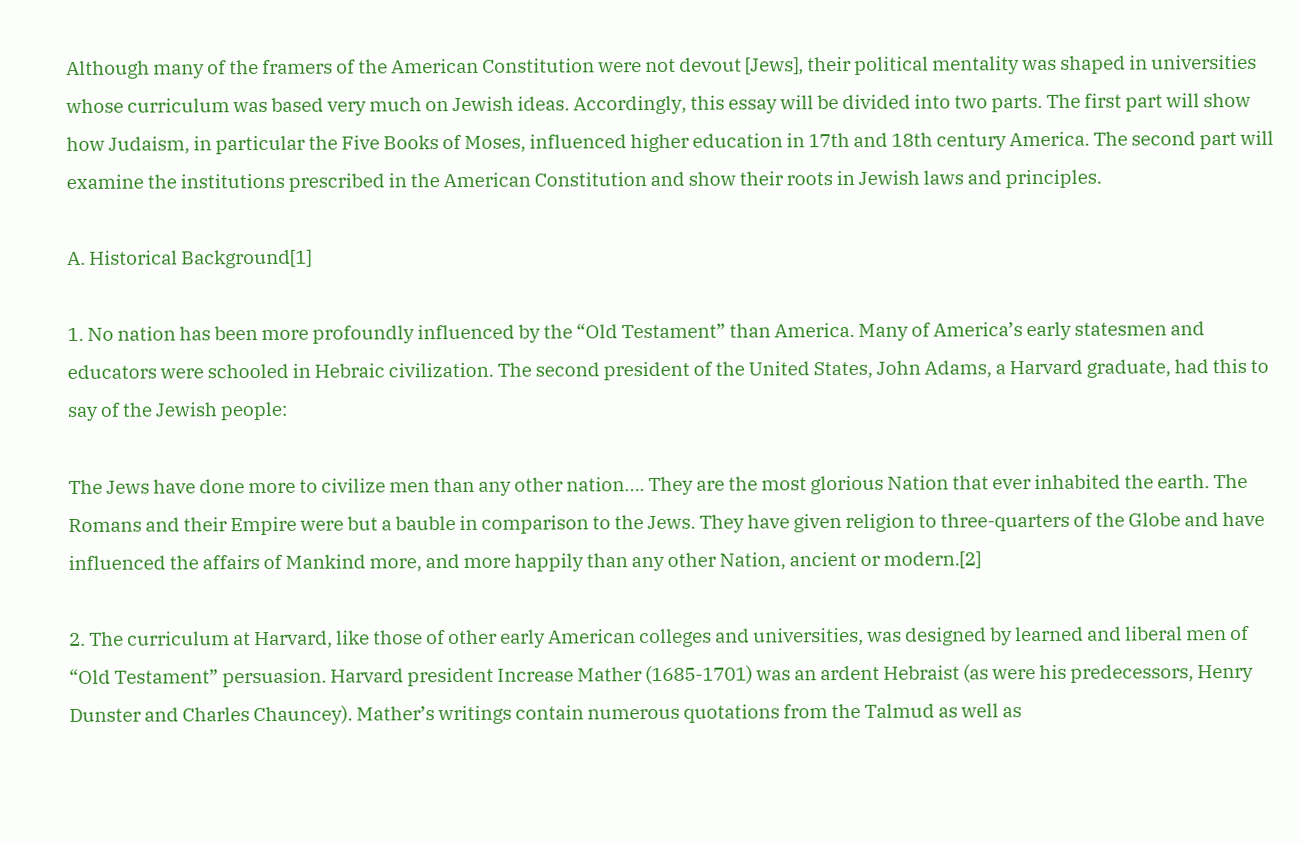Although many of the framers of the American Constitution were not devout [Jews], their political mentality was shaped in universities whose curriculum was based very much on Jewish ideas. Accordingly, this essay will be divided into two parts. The first part will show how Judaism, in particular the Five Books of Moses, influenced higher education in 17th and 18th century America. The second part will examine the institutions prescribed in the American Constitution and show their roots in Jewish laws and principles.

A. Historical Background[1]

1. No nation has been more profoundly influenced by the “Old Testament” than America. Many of America’s early statesmen and educators were schooled in Hebraic civilization. The second president of the United States, John Adams, a Harvard graduate, had this to say of the Jewish people:

The Jews have done more to civilize men than any other nation…. They are the most glorious Nation that ever inhabited the earth. The Romans and their Empire were but a bauble in comparison to the Jews. They have given religion to three-quarters of the Globe and have influenced the affairs of Mankind more, and more happily than any other Nation, ancient or modern.[2]

2. The curriculum at Harvard, like those of other early American colleges and universities, was designed by learned and liberal men of “Old Testament” persuasion. Harvard president Increase Mather (1685-1701) was an ardent Hebraist (as were his predecessors, Henry Dunster and Charles Chauncey). Mather’s writings contain numerous quotations from the Talmud as well as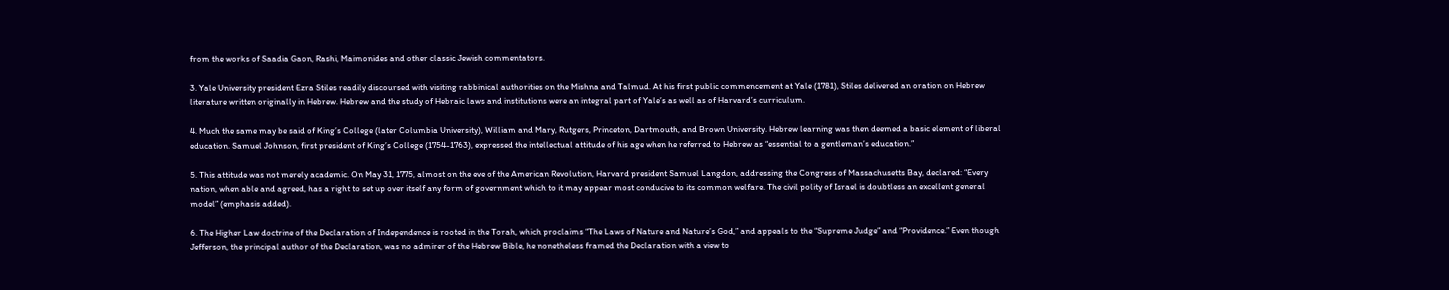from the works of Saadia Gaon, Rashi, Maimonides and other classic Jewish commentators.

3. Yale University president Ezra Stiles readily discoursed with visiting rabbinical authorities on the Mishna and Talmud. At his first public commencement at Yale (1781), Stiles delivered an oration on Hebrew literature written originally in Hebrew. Hebrew and the study of Hebraic laws and institutions were an integral part of Yale’s as well as of Harvard’s curriculum.

4. Much the same may be said of King’s College (later Columbia University), William and Mary, Rutgers, Princeton, Dartmouth, and Brown University. Hebrew learning was then deemed a basic element of liberal education. Samuel Johnson, first president of King’s College (1754-1763), expressed the intellectual attitude of his age when he referred to Hebrew as “essential to a gentleman’s education.”

5. This attitude was not merely academic. On May 31, 1775, almost on the eve of the American Revolution, Harvard president Samuel Langdon, addressing the Congress of Massachusetts Bay, declared: “Every nation, when able and agreed, has a right to set up over itself any form of government which to it may appear most conducive to its common welfare. The civil polity of Israel is doubtless an excellent general model” (emphasis added).

6. The Higher Law doctrine of the Declaration of Independence is rooted in the Torah, which proclaims “The Laws of Nature and Nature’s God,” and appeals to the “Supreme Judge” and “Providence.” Even though Jefferson, the principal author of the Declaration, was no admirer of the Hebrew Bible, he nonetheless framed the Declaration with a view to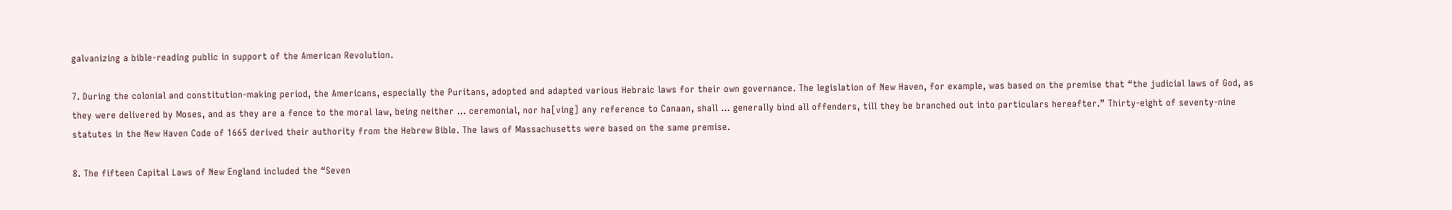galvanizing a bible-reading public in support of the American Revolution.

7. During the colonial and constitution-making period, the Americans, especially the Puritans, adopted and adapted various Hebraic laws for their own governance. The legislation of New Haven, for example, was based on the premise that “the judicial laws of God, as they were delivered by Moses, and as they are a fence to the moral law, being neither … ceremonial, nor ha[ving] any reference to Canaan, shall … generally bind all offenders, till they be branched out into particulars hereafter.” Thirty-eight of seventy-nine statutes in the New Haven Code of 1665 derived their authority from the Hebrew Bible. The laws of Massachusetts were based on the same premise.

8. The fifteen Capital Laws of New England included the “Seven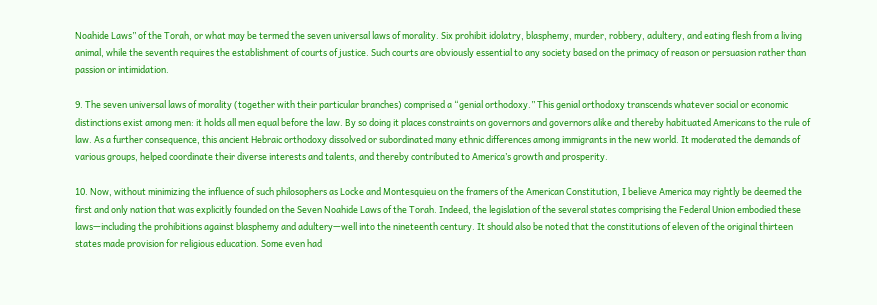Noahide Laws” of the Torah, or what may be termed the seven universal laws of morality. Six prohibit idolatry, blasphemy, murder, robbery, adultery, and eating flesh from a living animal, while the seventh requires the establishment of courts of justice. Such courts are obviously essential to any society based on the primacy of reason or persuasion rather than passion or intimidation.

9. The seven universal laws of morality (together with their particular branches) comprised a “genial orthodoxy.” This genial orthodoxy transcends whatever social or economic distinctions exist among men: it holds all men equal before the law. By so doing it places constraints on governors and governors alike and thereby habituated Americans to the rule of law. As a further consequence, this ancient Hebraic orthodoxy dissolved or subordinated many ethnic differences among immigrants in the new world. It moderated the demands of various groups, helped coordinate their diverse interests and talents, and thereby contributed to America’s growth and prosperity.

10. Now, without minimizing the influence of such philosophers as Locke and Montesquieu on the framers of the American Constitution, I believe America may rightly be deemed the first and only nation that was explicitly founded on the Seven Noahide Laws of the Torah. Indeed, the legislation of the several states comprising the Federal Union embodied these laws—including the prohibitions against blasphemy and adultery—well into the nineteenth century. It should also be noted that the constitutions of eleven of the original thirteen states made provision for religious education. Some even had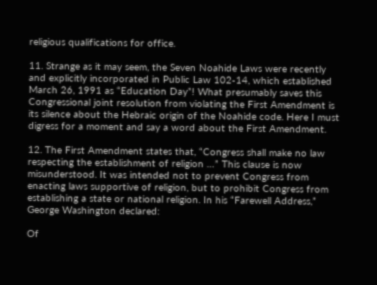religious qualifications for office.

11. Strange as it may seem, the Seven Noahide Laws were recently and explicitly incorporated in Public Law 102-14, which established March 26, 1991 as “Education Day”! What presumably saves this Congressional joint resolution from violating the First Amendment is its silence about the Hebraic origin of the Noahide code. Here I must digress for a moment and say a word about the First Amendment.

12. The First Amendment states that, “Congress shall make no law respecting the establishment of religion …” This clause is now misunderstood. It was intended not to prevent Congress from enacting laws supportive of religion, but to prohibit Congress from establishing a state or national religion. In his “Farewell Address,” George Washington declared:

Of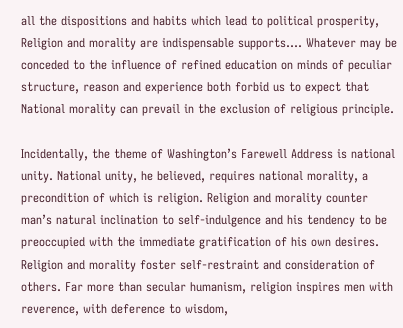all the dispositions and habits which lead to political prosperity, Religion and morality are indispensable supports…. Whatever may be conceded to the influence of refined education on minds of peculiar structure, reason and experience both forbid us to expect that National morality can prevail in the exclusion of religious principle.

Incidentally, the theme of Washington’s Farewell Address is national unity. National unity, he believed, requires national morality, a precondition of which is religion. Religion and morality counter man’s natural inclination to self-indulgence and his tendency to be preoccupied with the immediate gratification of his own desires. Religion and morality foster self-restraint and consideration of others. Far more than secular humanism, religion inspires men with reverence, with deference to wisdom,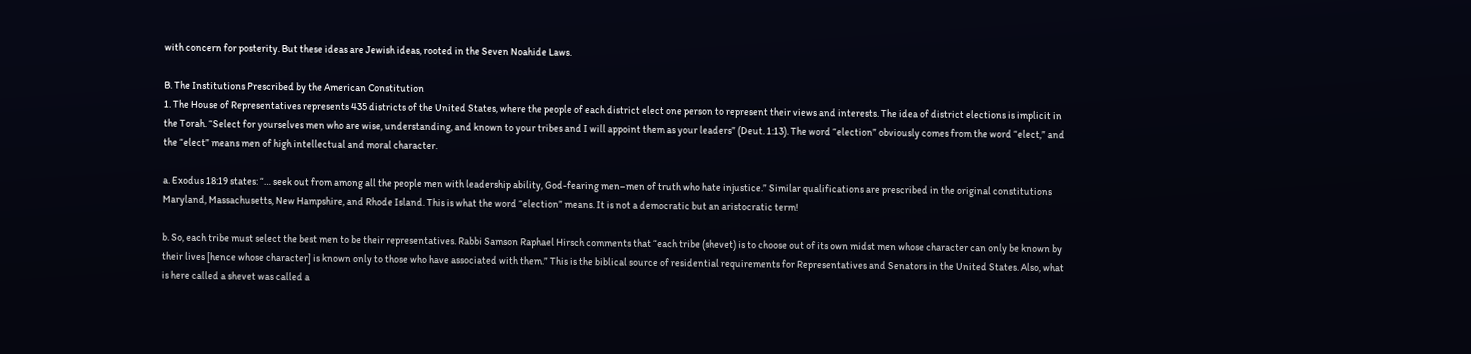with concern for posterity. But these ideas are Jewish ideas, rooted in the Seven Noahide Laws.

B. The Institutions Prescribed by the American Constitution
1. The House of Representatives represents 435 districts of the United States, where the people of each district elect one person to represent their views and interests. The idea of district elections is implicit in the Torah. “Select for yourselves men who are wise, understanding, and known to your tribes and I will appoint them as your leaders” (Deut. 1:13). The word “election” obviously comes from the word “elect,” and the “elect” means men of high intellectual and moral character.

a. Exodus 18:19 states: “… seek out from among all the people men with leadership ability, God-fearing men–men of truth who hate injustice.” Similar qualifications are prescribed in the original constitutions Maryland, Massachusetts, New Hampshire, and Rhode Island. This is what the word “election” means. It is not a democratic but an aristocratic term!

b. So, each tribe must select the best men to be their representatives. Rabbi Samson Raphael Hirsch comments that “each tribe (shevet) is to choose out of its own midst men whose character can only be known by their lives [hence whose character] is known only to those who have associated with them.” This is the biblical source of residential requirements for Representatives and Senators in the United States. Also, what is here called a shevet was called a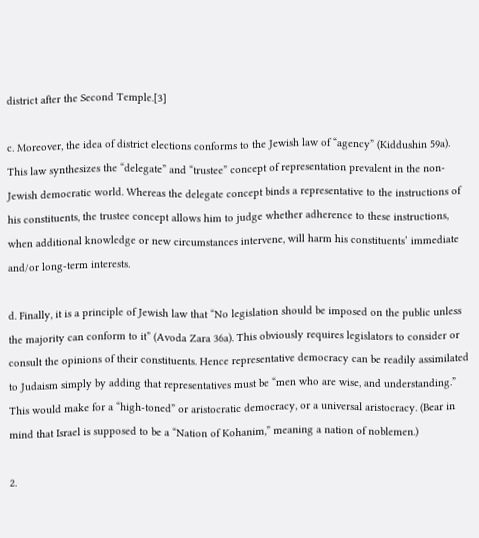district after the Second Temple.[3]

c. Moreover, the idea of district elections conforms to the Jewish law of “agency” (Kiddushin 59a). This law synthesizes the “delegate” and “trustee” concept of representation prevalent in the non-Jewish democratic world. Whereas the delegate concept binds a representative to the instructions of his constituents, the trustee concept allows him to judge whether adherence to these instructions, when additional knowledge or new circumstances intervene, will harm his constituents’ immediate and/or long-term interests.

d. Finally, it is a principle of Jewish law that “No legislation should be imposed on the public unless the majority can conform to it” (Avoda Zara 36a). This obviously requires legislators to consider or consult the opinions of their constituents. Hence representative democracy can be readily assimilated to Judaism simply by adding that representatives must be “men who are wise, and understanding.” This would make for a “high-toned” or aristocratic democracy, or a universal aristocracy. (Bear in mind that Israel is supposed to be a “Nation of Kohanim,” meaning a nation of noblemen.)

2.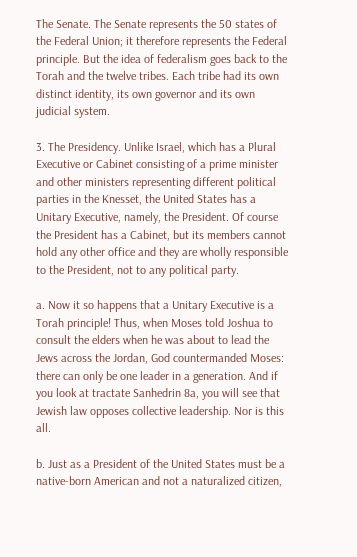The Senate. The Senate represents the 50 states of the Federal Union; it therefore represents the Federal principle. But the idea of federalism goes back to the Torah and the twelve tribes. Each tribe had its own distinct identity, its own governor and its own judicial system.

3. The Presidency. Unlike Israel, which has a Plural Executive or Cabinet consisting of a prime minister and other ministers representing different political parties in the Knesset, the United States has a Unitary Executive, namely, the President. Of course the President has a Cabinet, but its members cannot hold any other office and they are wholly responsible to the President, not to any political party.

a. Now it so happens that a Unitary Executive is a Torah principle! Thus, when Moses told Joshua to consult the elders when he was about to lead the Jews across the Jordan, God countermanded Moses: there can only be one leader in a generation. And if you look at tractate Sanhedrin 8a, you will see that Jewish law opposes collective leadership. Nor is this all.

b. Just as a President of the United States must be a native-born American and not a naturalized citizen,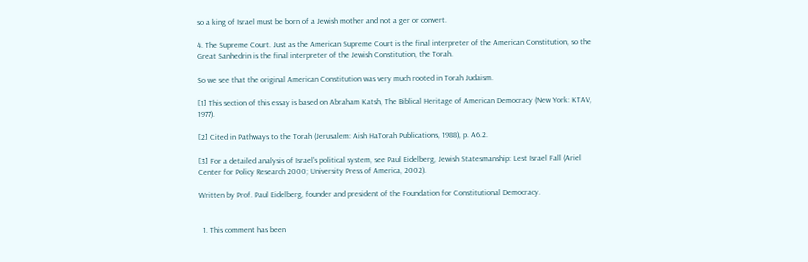so a king of Israel must be born of a Jewish mother and not a ger or convert.

4. The Supreme Court. Just as the American Supreme Court is the final interpreter of the American Constitution, so the Great Sanhedrin is the final interpreter of the Jewish Constitution, the Torah.

So we see that the original American Constitution was very much rooted in Torah Judaism.

[1] This section of this essay is based on Abraham Katsh, The Biblical Heritage of American Democracy (New York: KTAV, 1977).

[2] Cited in Pathways to the Torah (Jerusalem: Aish HaTorah Publications, 1988), p. A6.2.

[3] For a detailed analysis of Israel’s political system, see Paul Eidelberg, Jewish Statesmanship: Lest Israel Fall (Ariel Center for Policy Research 2000; University Press of America, 2002).

Written by Prof. Paul Eidelberg, founder and president of the Foundation for Constitutional Democracy.


  1. This comment has been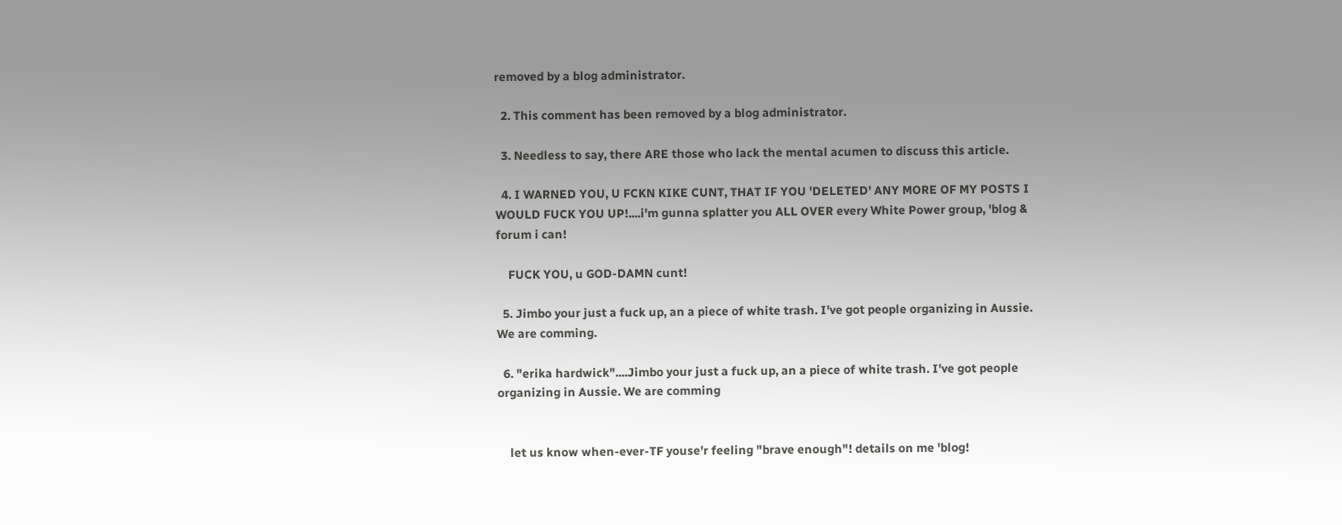removed by a blog administrator.

  2. This comment has been removed by a blog administrator.

  3. Needless to say, there ARE those who lack the mental acumen to discuss this article.

  4. I WARNED YOU, U FCKN KIKE CUNT, THAT IF YOU 'DELETED' ANY MORE OF MY POSTS I WOULD FUCK YOU UP!....i'm gunna splatter you ALL OVER every White Power group, 'blog & forum i can!

    FUCK YOU, u GOD-DAMN cunt!

  5. Jimbo your just a fuck up, an a piece of white trash. I've got people organizing in Aussie. We are comming.

  6. "erika hardwick"....Jimbo your just a fuck up, an a piece of white trash. I've got people organizing in Aussie. We are comming


    let us know when-ever-TF youse'r feeling "brave enough"! details on me 'blog!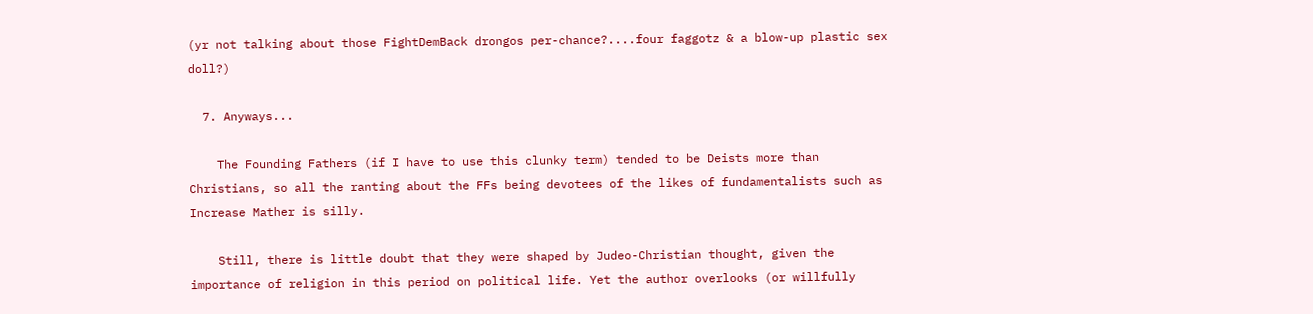(yr not talking about those FightDemBack drongos per-chance?....four faggotz & a blow-up plastic sex doll?)

  7. Anyways...

    The Founding Fathers (if I have to use this clunky term) tended to be Deists more than Christians, so all the ranting about the FFs being devotees of the likes of fundamentalists such as Increase Mather is silly.

    Still, there is little doubt that they were shaped by Judeo-Christian thought, given the importance of religion in this period on political life. Yet the author overlooks (or willfully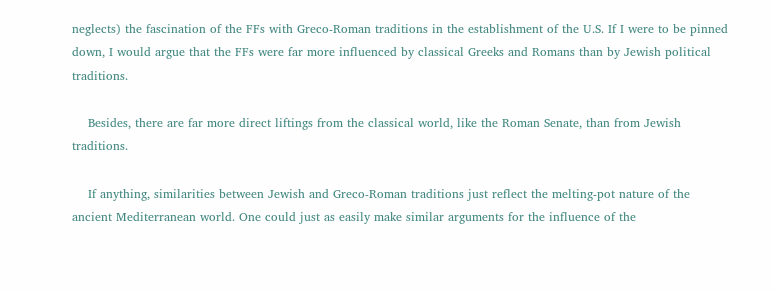neglects) the fascination of the FFs with Greco-Roman traditions in the establishment of the U.S. If I were to be pinned down, I would argue that the FFs were far more influenced by classical Greeks and Romans than by Jewish political traditions.

    Besides, there are far more direct liftings from the classical world, like the Roman Senate, than from Jewish traditions.

    If anything, similarities between Jewish and Greco-Roman traditions just reflect the melting-pot nature of the ancient Mediterranean world. One could just as easily make similar arguments for the influence of the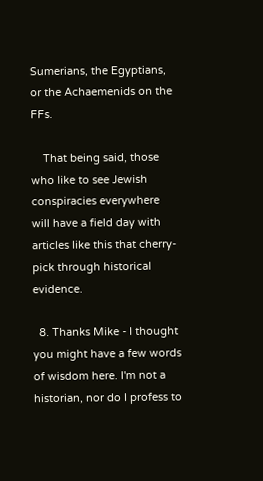Sumerians, the Egyptians, or the Achaemenids on the FFs.

    That being said, those who like to see Jewish conspiracies everywhere will have a field day with articles like this that cherry-pick through historical evidence.

  8. Thanks Mike - I thought you might have a few words of wisdom here. I'm not a historian, nor do I profess to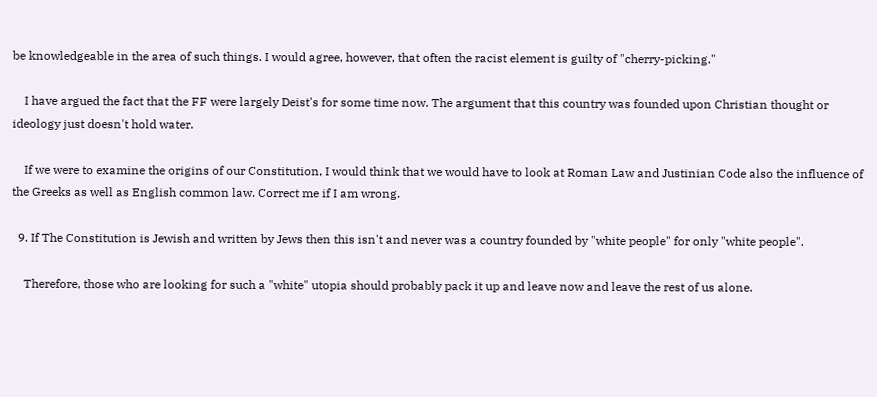be knowledgeable in the area of such things. I would agree, however, that often the racist element is guilty of "cherry-picking."

    I have argued the fact that the FF were largely Deist's for some time now. The argument that this country was founded upon Christian thought or ideology just doesn't hold water.

    If we were to examine the origins of our Constitution, I would think that we would have to look at Roman Law and Justinian Code also the influence of the Greeks as well as English common law. Correct me if I am wrong.

  9. If The Constitution is Jewish and written by Jews then this isn't and never was a country founded by "white people" for only "white people".

    Therefore, those who are looking for such a "white" utopia should probably pack it up and leave now and leave the rest of us alone.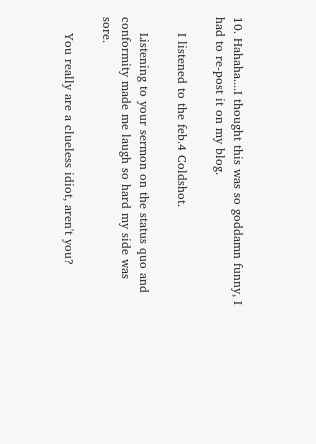10. Hahaha....I thought this was so goddamn funny, I had to re-post it on my blog.

    I listened to the feb.4 Coldshot.

    Listening to your sermon on the status quo and conformity made me laugh so hard my side was sore.

    You really are a clueless idiot, aren't you?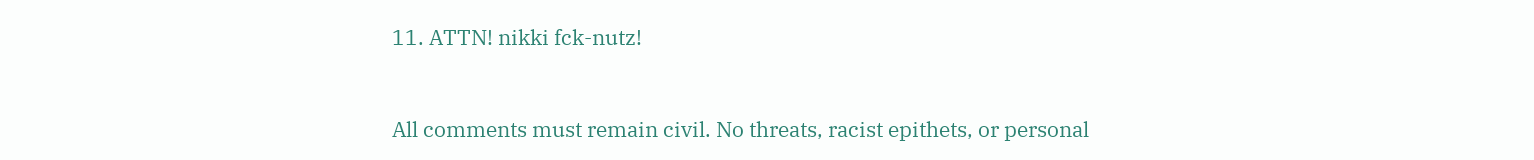11. ATTN! nikki fck-nutz!



All comments must remain civil. No threats, racist epithets, or personal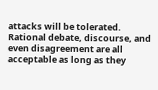attacks will be tolerated. Rational debate, discourse, and even disagreement are all acceptable as long as they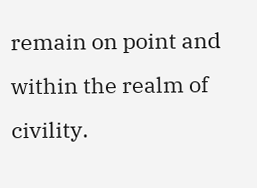remain on point and within the realm of civility.